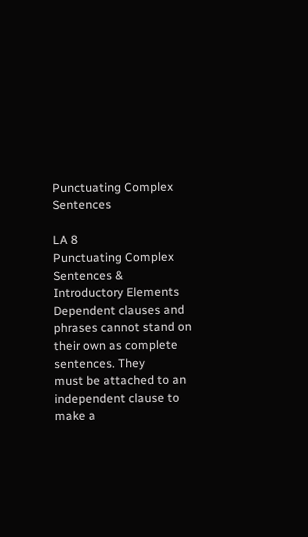Punctuating Complex Sentences

LA 8
Punctuating Complex Sentences & Introductory Elements
Dependent clauses and phrases cannot stand on their own as complete sentences. They
must be attached to an independent clause to make a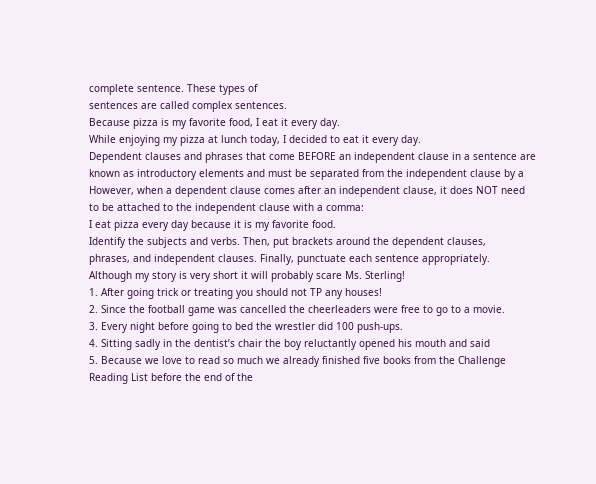complete sentence. These types of
sentences are called complex sentences.
Because pizza is my favorite food, I eat it every day.
While enjoying my pizza at lunch today, I decided to eat it every day.
Dependent clauses and phrases that come BEFORE an independent clause in a sentence are
known as introductory elements and must be separated from the independent clause by a
However, when a dependent clause comes after an independent clause, it does NOT need
to be attached to the independent clause with a comma:
I eat pizza every day because it is my favorite food.
Identify the subjects and verbs. Then, put brackets around the dependent clauses,
phrases, and independent clauses. Finally, punctuate each sentence appropriately.
Although my story is very short it will probably scare Ms. Sterling!
1. After going trick or treating you should not TP any houses!
2. Since the football game was cancelled the cheerleaders were free to go to a movie.
3. Every night before going to bed the wrestler did 100 push-ups.
4. Sitting sadly in the dentist’s chair the boy reluctantly opened his mouth and said
5. Because we love to read so much we already finished five books from the Challenge
Reading List before the end of the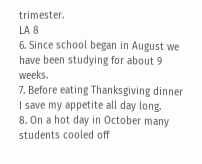trimester.
LA 8
6. Since school began in August we have been studying for about 9 weeks.
7. Before eating Thanksgiving dinner I save my appetite all day long.
8. On a hot day in October many students cooled off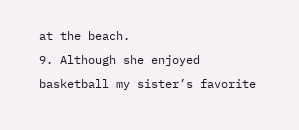at the beach.
9. Although she enjoyed basketball my sister’s favorite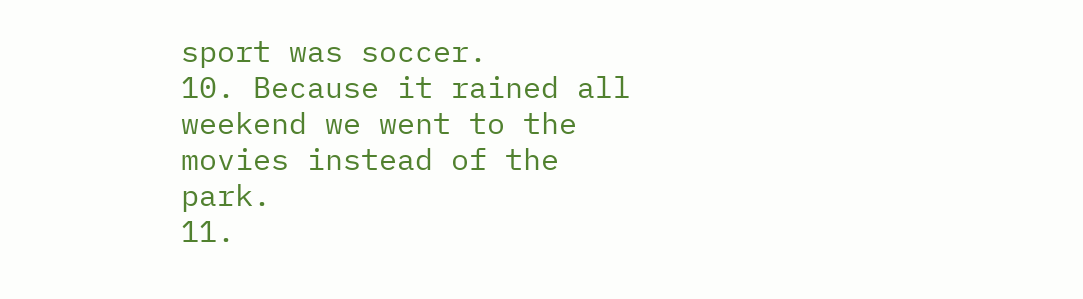sport was soccer.
10. Because it rained all weekend we went to the movies instead of the park.
11.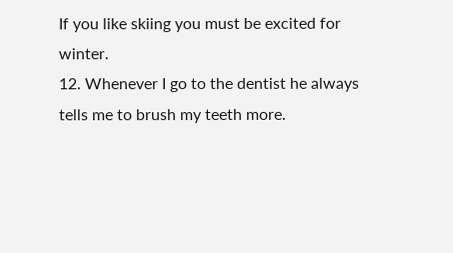If you like skiing you must be excited for winter.
12. Whenever I go to the dentist he always tells me to brush my teeth more.